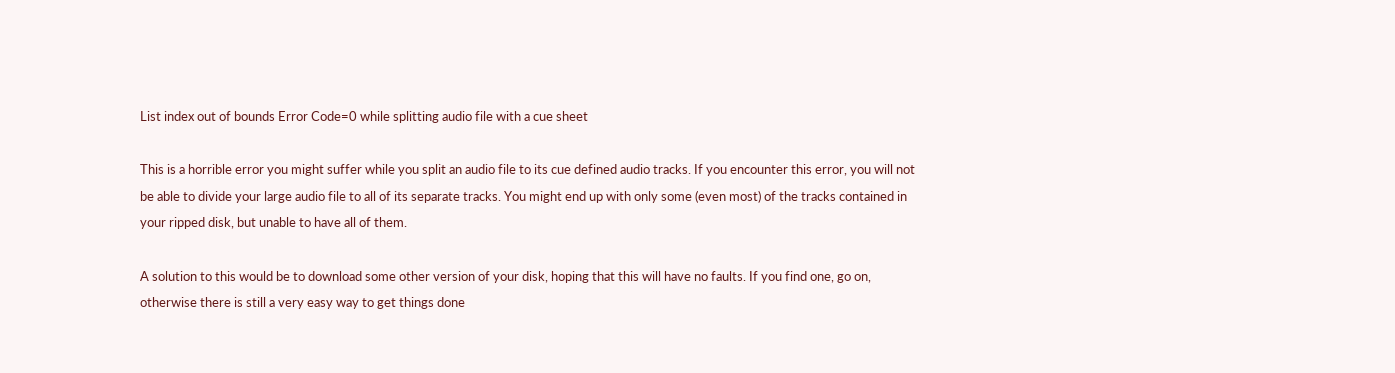List index out of bounds Error Code=0 while splitting audio file with a cue sheet

This is a horrible error you might suffer while you split an audio file to its cue defined audio tracks. If you encounter this error, you will not be able to divide your large audio file to all of its separate tracks. You might end up with only some (even most) of the tracks contained in your ripped disk, but unable to have all of them.

A solution to this would be to download some other version of your disk, hoping that this will have no faults. If you find one, go on, otherwise there is still a very easy way to get things done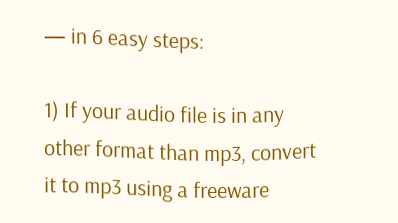— in 6 easy steps:

1) If your audio file is in any other format than mp3, convert it to mp3 using a freeware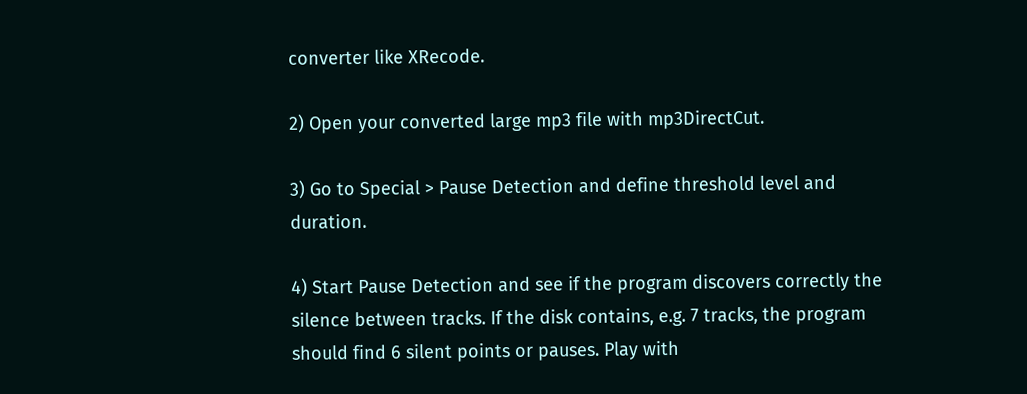converter like XRecode.

2) Open your converted large mp3 file with mp3DirectCut.

3) Go to Special > Pause Detection and define threshold level and duration.

4) Start Pause Detection and see if the program discovers correctly the silence between tracks. If the disk contains, e.g. 7 tracks, the program should find 6 silent points or pauses. Play with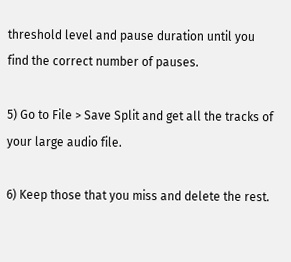threshold level and pause duration until you find the correct number of pauses.

5) Go to File > Save Split and get all the tracks of your large audio file.

6) Keep those that you miss and delete the rest.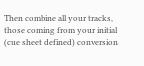Then combine all your tracks, those coming from your initial (cue sheet defined) conversion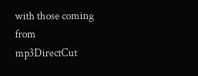with those coming from mp3DirectCut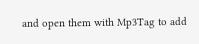and open them with Mp3Tag to add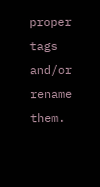proper tags and/or rename them.